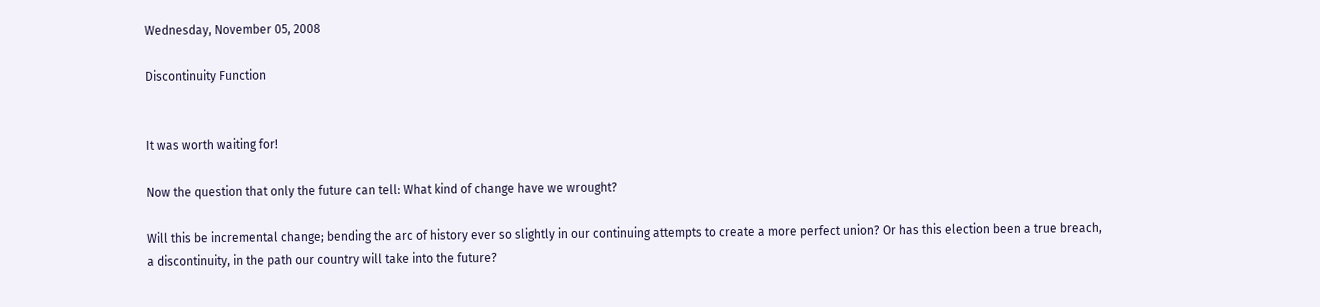Wednesday, November 05, 2008

Discontinuity Function


It was worth waiting for!

Now the question that only the future can tell: What kind of change have we wrought?

Will this be incremental change; bending the arc of history ever so slightly in our continuing attempts to create a more perfect union? Or has this election been a true breach, a discontinuity, in the path our country will take into the future?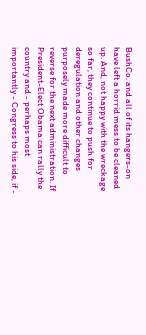BushCo. and all of its hangers-on have left a horrid mess to be cleaned up. And, not happy with the wreckage so far, they continue to push for deregulation and other changes purposely made more difficult to reverse for the next administration. If President-Elect Obama can rally the country and - perhaps most importantly - Congress to his side, if -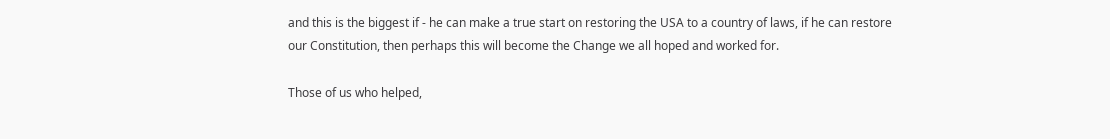and this is the biggest if - he can make a true start on restoring the USA to a country of laws, if he can restore our Constitution, then perhaps this will become the Change we all hoped and worked for.

Those of us who helped,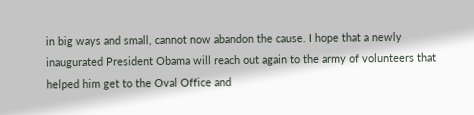in big ways and small, cannot now abandon the cause. I hope that a newly inaugurated President Obama will reach out again to the army of volunteers that helped him get to the Oval Office and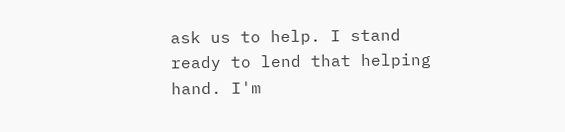ask us to help. I stand ready to lend that helping hand. I'm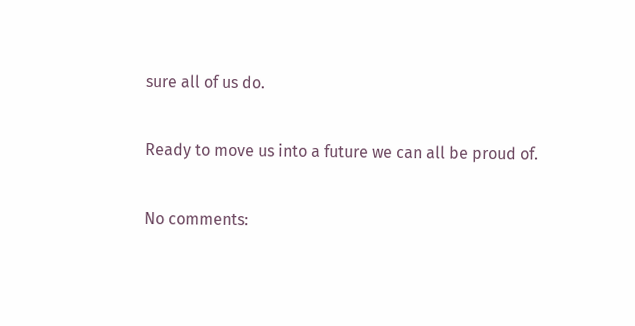sure all of us do.

Ready to move us into a future we can all be proud of.

No comments: